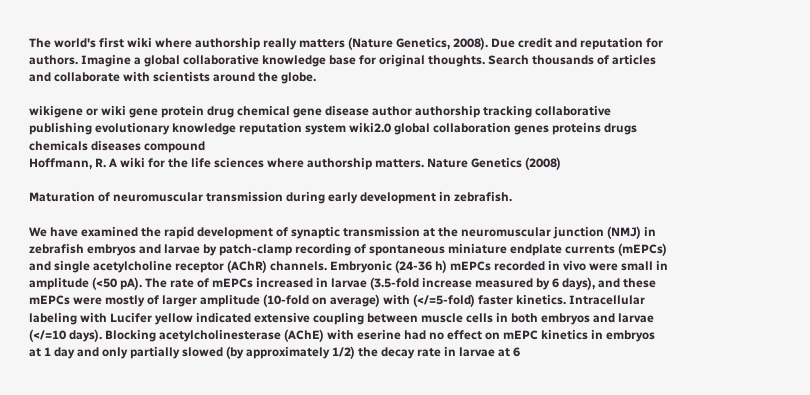The world's first wiki where authorship really matters (Nature Genetics, 2008). Due credit and reputation for authors. Imagine a global collaborative knowledge base for original thoughts. Search thousands of articles and collaborate with scientists around the globe.

wikigene or wiki gene protein drug chemical gene disease author authorship tracking collaborative publishing evolutionary knowledge reputation system wiki2.0 global collaboration genes proteins drugs chemicals diseases compound
Hoffmann, R. A wiki for the life sciences where authorship matters. Nature Genetics (2008)

Maturation of neuromuscular transmission during early development in zebrafish.

We have examined the rapid development of synaptic transmission at the neuromuscular junction (NMJ) in zebrafish embryos and larvae by patch-clamp recording of spontaneous miniature endplate currents (mEPCs) and single acetylcholine receptor (AChR) channels. Embryonic (24-36 h) mEPCs recorded in vivo were small in amplitude (<50 pA). The rate of mEPCs increased in larvae (3.5-fold increase measured by 6 days), and these mEPCs were mostly of larger amplitude (10-fold on average) with (</=5-fold) faster kinetics. Intracellular labeling with Lucifer yellow indicated extensive coupling between muscle cells in both embryos and larvae (</=10 days). Blocking acetylcholinesterase (AChE) with eserine had no effect on mEPC kinetics in embryos at 1 day and only partially slowed (by approximately 1/2) the decay rate in larvae at 6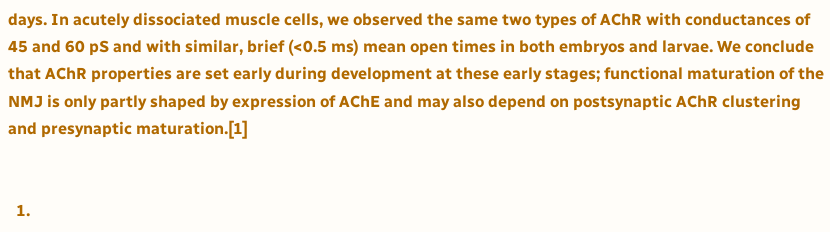days. In acutely dissociated muscle cells, we observed the same two types of AChR with conductances of 45 and 60 pS and with similar, brief (<0.5 ms) mean open times in both embryos and larvae. We conclude that AChR properties are set early during development at these early stages; functional maturation of the NMJ is only partly shaped by expression of AChE and may also depend on postsynaptic AChR clustering and presynaptic maturation.[1]


  1.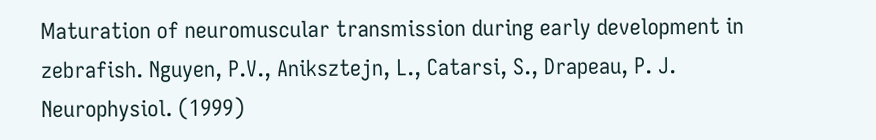Maturation of neuromuscular transmission during early development in zebrafish. Nguyen, P.V., Aniksztejn, L., Catarsi, S., Drapeau, P. J. Neurophysiol. (1999)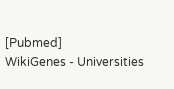[Pubmed]
WikiGenes - Universities